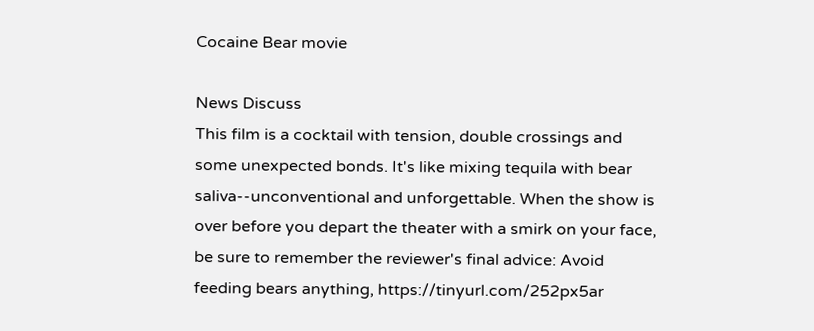Cocaine Bear movie

News Discuss
This film is a cocktail with tension, double crossings and some unexpected bonds. It's like mixing tequila with bear saliva--unconventional and unforgettable. When the show is over before you depart the theater with a smirk on your face, be sure to remember the reviewer's final advice: Avoid feeding bears anything, https://tinyurl.com/252px5ar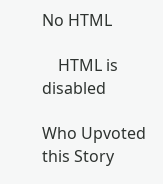No HTML

    HTML is disabled

Who Upvoted this Story